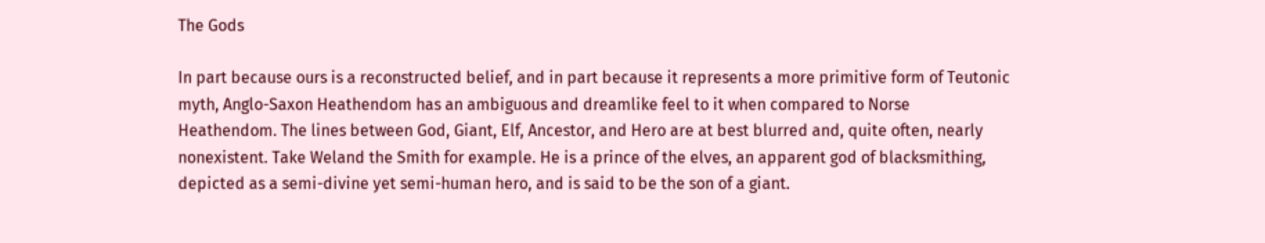The Gods

In part because ours is a reconstructed belief, and in part because it represents a more primitive form of Teutonic myth, Anglo-Saxon Heathendom has an ambiguous and dreamlike feel to it when compared to Norse Heathendom. The lines between God, Giant, Elf, Ancestor, and Hero are at best blurred and, quite often, nearly nonexistent. Take Weland the Smith for example. He is a prince of the elves, an apparent god of blacksmithing, depicted as a semi-divine yet semi-human hero, and is said to be the son of a giant.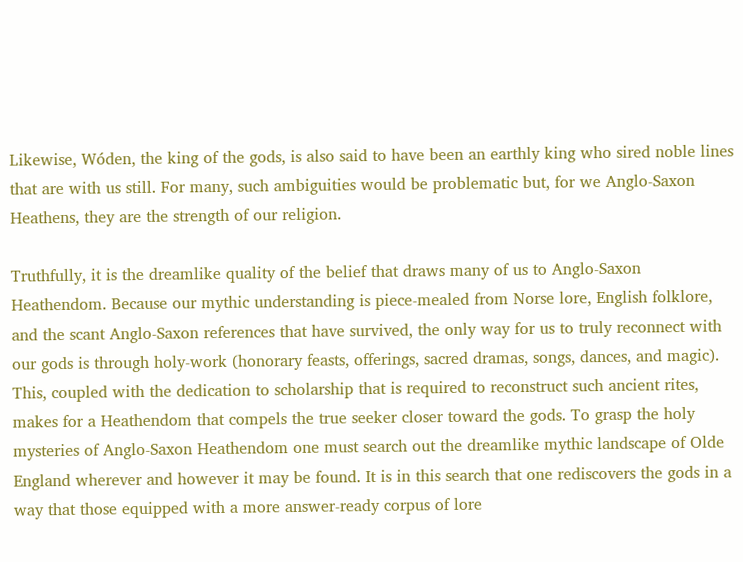Likewise, Wóden, the king of the gods, is also said to have been an earthly king who sired noble lines that are with us still. For many, such ambiguities would be problematic but, for we Anglo-Saxon Heathens, they are the strength of our religion.

Truthfully, it is the dreamlike quality of the belief that draws many of us to Anglo-Saxon Heathendom. Because our mythic understanding is piece-mealed from Norse lore, English folklore, and the scant Anglo-Saxon references that have survived, the only way for us to truly reconnect with our gods is through holy-work (honorary feasts, offerings, sacred dramas, songs, dances, and magic). This, coupled with the dedication to scholarship that is required to reconstruct such ancient rites, makes for a Heathendom that compels the true seeker closer toward the gods. To grasp the holy mysteries of Anglo-Saxon Heathendom one must search out the dreamlike mythic landscape of Olde England wherever and however it may be found. It is in this search that one rediscovers the gods in a way that those equipped with a more answer-ready corpus of lore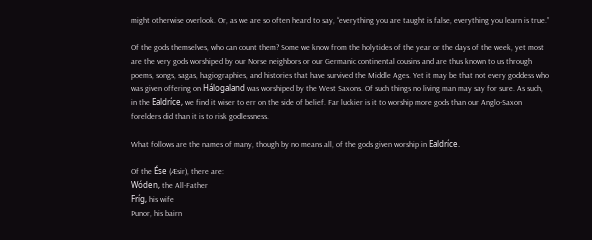might otherwise overlook. Or, as we are so often heard to say, “everything you are taught is false, everything you learn is true.”

Of the gods themselves, who can count them? Some we know from the holytides of the year or the days of the week, yet most are the very gods worshiped by our Norse neighbors or our Germanic continental cousins and are thus known to us through poems, songs, sagas, hagiographies, and histories that have survived the Middle Ages. Yet it may be that not every goddess who was given offering on Hálogaland was worshiped by the West Saxons. Of such things no living man may say for sure. As such, in the Ealdríce, we find it wiser to err on the side of belief. Far luckier is it to worship more gods than our Anglo-Saxon forelders did than it is to risk godlessness.

What follows are the names of many, though by no means all, of the gods given worship in Ealdríce.

Of the Ése (Æsir), there are:
Wóden, the All-Father
Fríg, his wife
Þunor, his bairn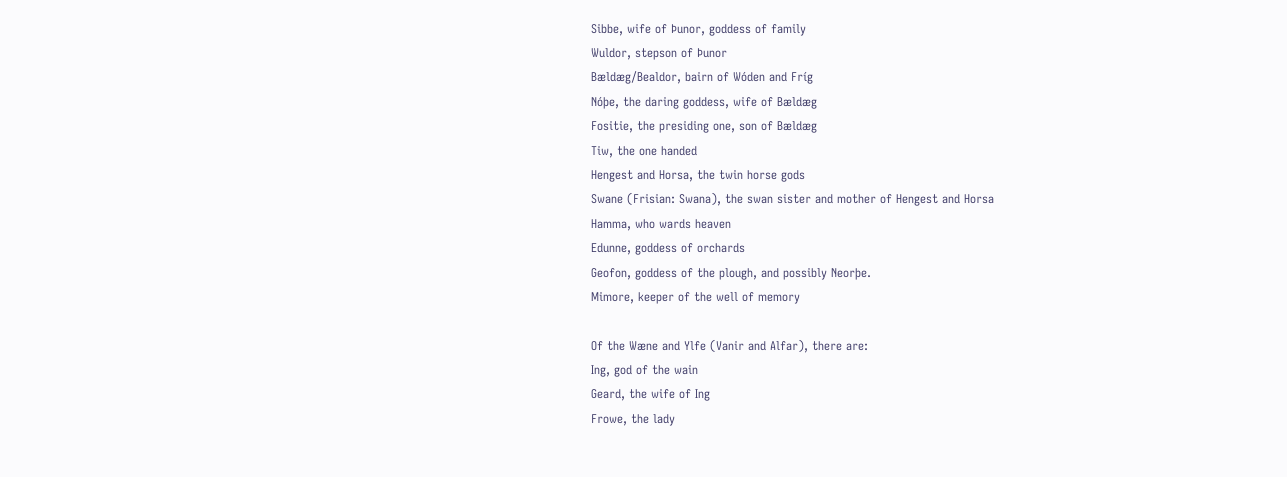Sibbe, wife of Þunor, goddess of family
Wuldor, stepson of Þunor
Bældæg/Bealdor, bairn of Wóden and Fríg
Nóþe, the daring goddess, wife of Bældæg
Fositie, the presiding one, son of Bældæg
Tiw, the one handed
Hengest and Horsa, the twin horse gods
Swane (Frisian: Swana), the swan sister and mother of Hengest and Horsa
Hamma, who wards heaven
Edunne, goddess of orchards
Geofon, goddess of the plough, and possibly Neorþe.
Mimore, keeper of the well of memory

Of the Wæne and Ylfe (Vanir and Alfar), there are:
Ing, god of the wain
Geard, the wife of Ing
Frowe, the lady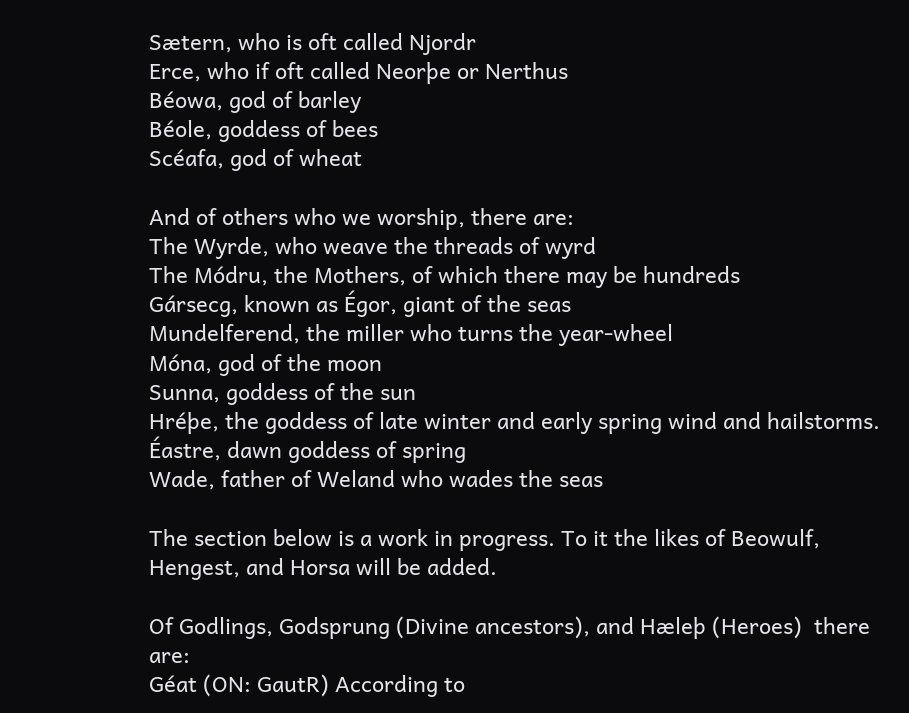Sætern, who is oft called Njordr
Erce, who if oft called Neorþe or Nerthus
Béowa, god of barley
Béole, goddess of bees
Scéafa, god of wheat

And of others who we worship, there are:
The Wyrde, who weave the threads of wyrd
The Módru, the Mothers, of which there may be hundreds
Gársecg, known as Égor, giant of the seas
Mundelferend, the miller who turns the year-wheel
Móna, god of the moon
Sunna, goddess of the sun
Hréþe, the goddess of late winter and early spring wind and hailstorms.
Éastre, dawn goddess of spring
Wade, father of Weland who wades the seas

The section below is a work in progress. To it the likes of Beowulf, Hengest, and Horsa will be added.

Of Godlings, Godsprung (Divine ancestors), and Hæleþ (Heroes)  there are:
Géat (ON: GautR) According to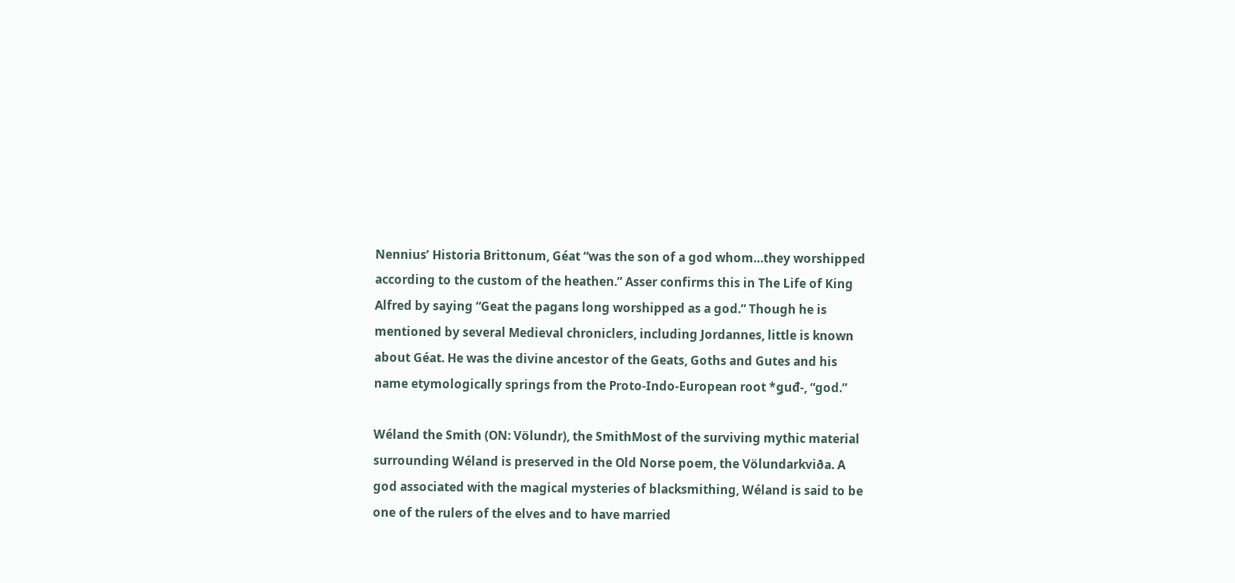Nennius’ Historia Brittonum, Géat “was the son of a god whom…they worshipped according to the custom of the heathen.” Asser confirms this in The Life of King Alfred by saying “Geat the pagans long worshipped as a god.” Though he is mentioned by several Medieval chroniclers, including Jordannes, little is known about Géat. He was the divine ancestor of the Geats, Goths and Gutes and his name etymologically springs from the Proto-Indo-European root *ǥuđ-, “god.”

Wéland the Smith (ON: Völundr), the SmithMost of the surviving mythic material surrounding Wéland is preserved in the Old Norse poem, the Völundarkviða. A god associated with the magical mysteries of blacksmithing, Wéland is said to be one of the rulers of the elves and to have married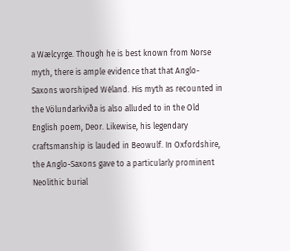a Wælcyrge. Though he is best known from Norse myth, there is ample evidence that that Anglo-Saxons worshiped Wéland. His myth as recounted in the Völundarkviða is also alluded to in the Old English poem, Deor. Likewise, his legendary craftsmanship is lauded in Beowulf. In Oxfordshire, the Anglo-Saxons gave to a particularly prominent Neolithic burial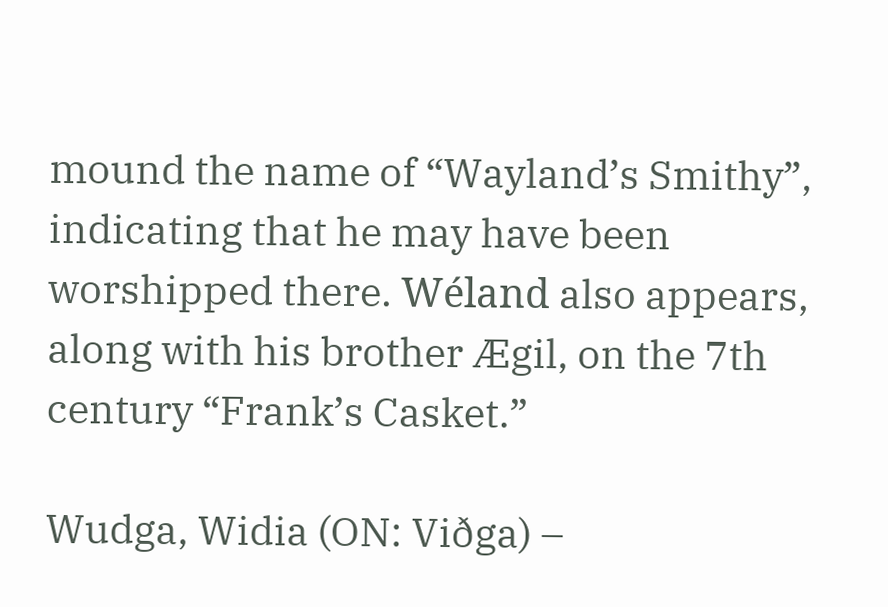mound the name of “Wayland’s Smithy”, indicating that he may have been worshipped there. Wéland also appears, along with his brother Ægil, on the 7th century “Frank’s Casket.”

Wudga, Widia (ON: Viðga) –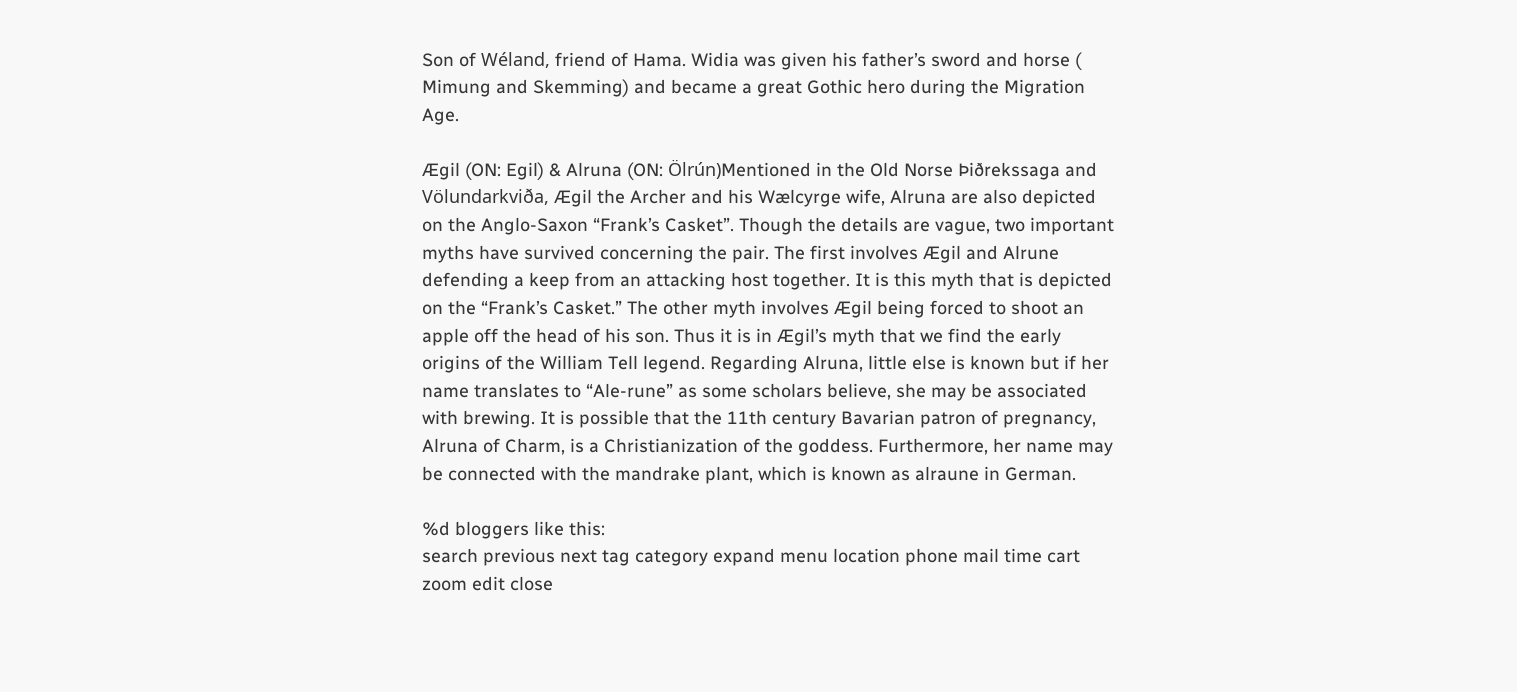Son of Wéland, friend of Hama. Widia was given his father’s sword and horse ( Mimung and Skemming) and became a great Gothic hero during the Migration Age.

Ægil (ON: Egil) & Alruna (ON: Ölrún)Mentioned in the Old Norse Þiðrekssaga and Völundarkviða, Ægil the Archer and his Wælcyrge wife, Alruna are also depicted on the Anglo-Saxon “Frank’s Casket”. Though the details are vague, two important myths have survived concerning the pair. The first involves Ægil and Alrune defending a keep from an attacking host together. It is this myth that is depicted on the “Frank’s Casket.” The other myth involves Ægil being forced to shoot an apple off the head of his son. Thus it is in Ægil’s myth that we find the early origins of the William Tell legend. Regarding Alruna, little else is known but if her name translates to “Ale-rune” as some scholars believe, she may be associated with brewing. It is possible that the 11th century Bavarian patron of pregnancy, Alruna of Charm, is a Christianization of the goddess. Furthermore, her name may be connected with the mandrake plant, which is known as alraune in German.

%d bloggers like this:
search previous next tag category expand menu location phone mail time cart zoom edit close